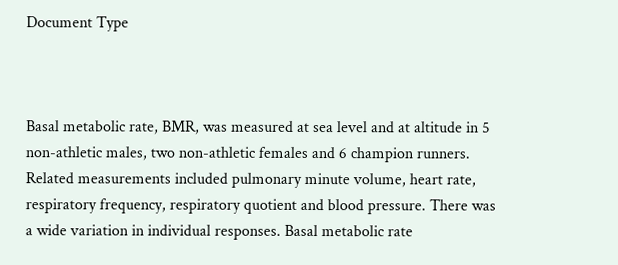Document Type



Basal metabolic rate, BMR, was measured at sea level and at altitude in 5 non-athletic males, two non-athletic females and 6 champion runners. Related measurements included pulmonary minute volume, heart rate, respiratory frequency, respiratory quotient and blood pressure. There was a wide variation in individual responses. Basal metabolic rate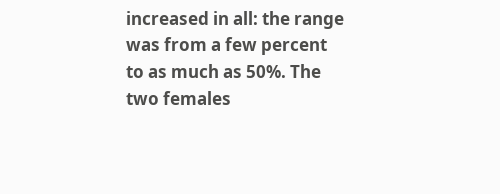increased in all: the range was from a few percent to as much as 50%. The two females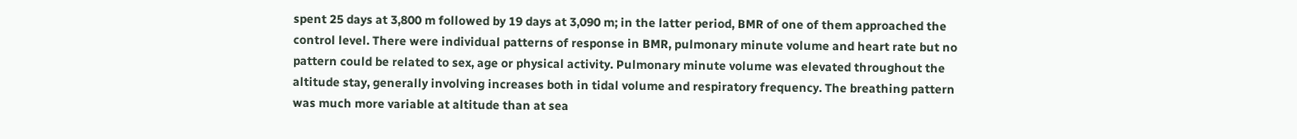spent 25 days at 3,800 m followed by 19 days at 3,090 m; in the latter period, BMR of one of them approached the control level. There were individual patterns of response in BMR, pulmonary minute volume and heart rate but no pattern could be related to sex, age or physical activity. Pulmonary minute volume was elevated throughout the altitude stay, generally involving increases both in tidal volume and respiratory frequency. The breathing pattern was much more variable at altitude than at sea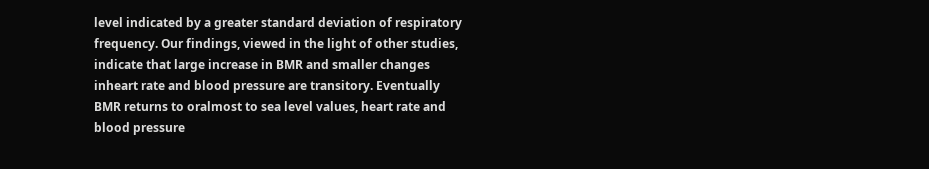level indicated by a greater standard deviation of respiratory frequency. Our findings, viewed in the light of other studies, indicate that large increase in BMR and smaller changes inheart rate and blood pressure are transitory. Eventually BMR returns to oralmost to sea level values, heart rate and blood pressure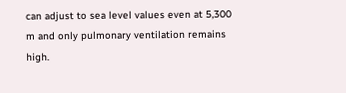can adjust to sea level values even at 5,300 m and only pulmonary ventilation remains high.